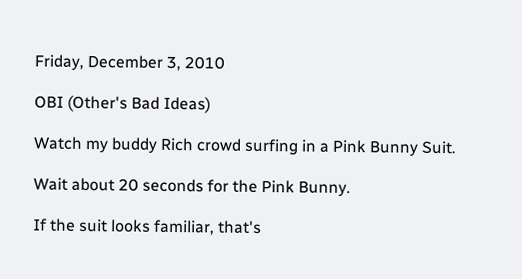Friday, December 3, 2010

OBI (Other's Bad Ideas)

Watch my buddy Rich crowd surfing in a Pink Bunny Suit.

Wait about 20 seconds for the Pink Bunny.

If the suit looks familiar, that's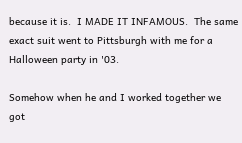because it is.  I MADE IT INFAMOUS.  The same exact suit went to Pittsburgh with me for a Halloween party in '03.

Somehow when he and I worked together we got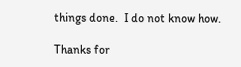things done.  I do not know how.

Thanks for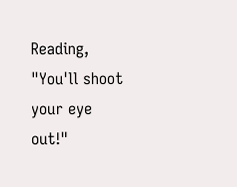Reading,
"You'll shoot your eye out!"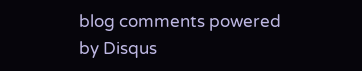blog comments powered by Disqus